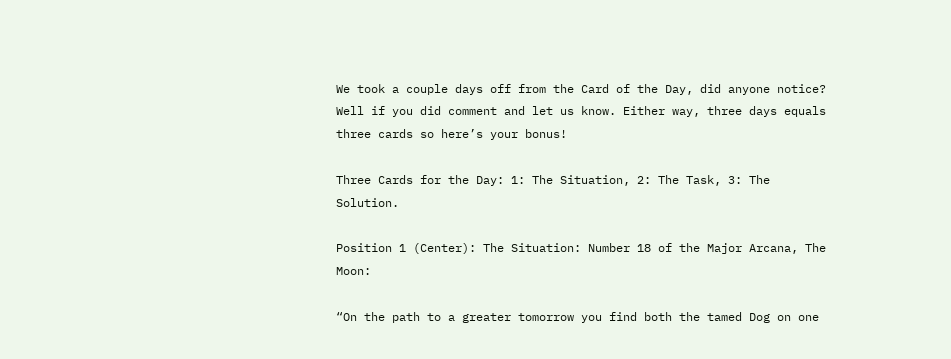We took a couple days off from the Card of the Day, did anyone notice? Well if you did comment and let us know. Either way, three days equals three cards so here’s your bonus!

Three Cards for the Day: 1: The Situation, 2: The Task, 3: The Solution.

Position 1 (Center): The Situation: Number 18 of the Major Arcana, The Moon:

“On the path to a greater tomorrow you find both the tamed Dog on one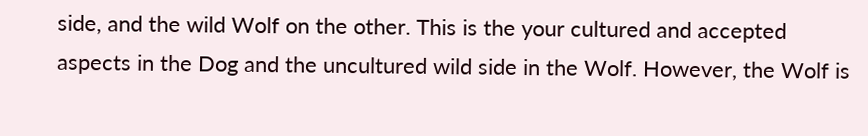side, and the wild Wolf on the other. This is the your cultured and accepted aspects in the Dog and the uncultured wild side in the Wolf. However, the Wolf is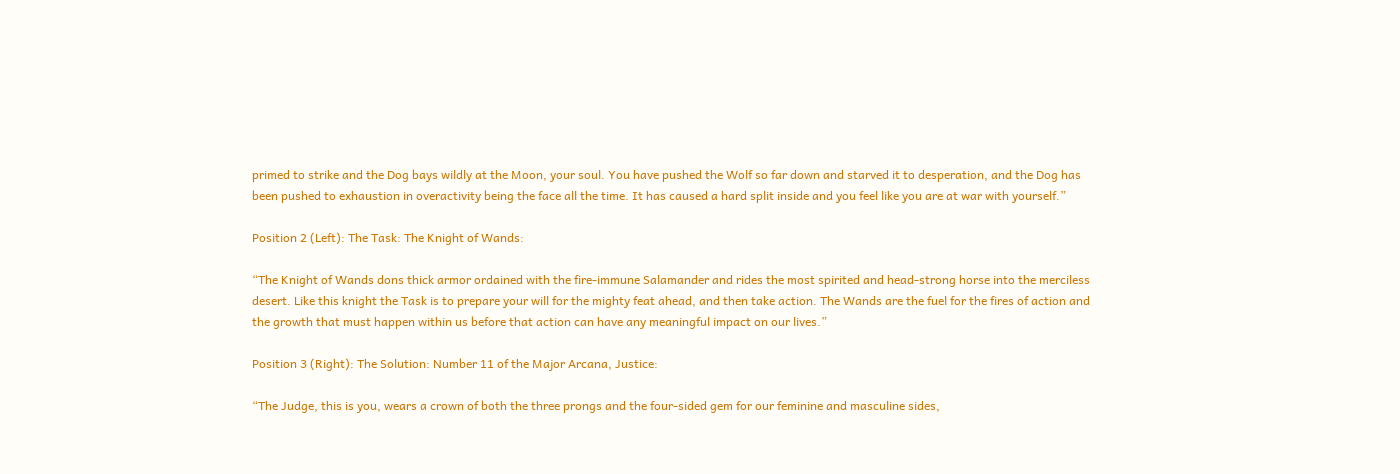primed to strike and the Dog bays wildly at the Moon, your soul. You have pushed the Wolf so far down and starved it to desperation, and the Dog has been pushed to exhaustion in overactivity being the face all the time. It has caused a hard split inside and you feel like you are at war with yourself.”

Position 2 (Left): The Task: The Knight of Wands:

“The Knight of Wands dons thick armor ordained with the fire-immune Salamander and rides the most spirited and head-strong horse into the merciless desert. Like this knight the Task is to prepare your will for the mighty feat ahead, and then take action. The Wands are the fuel for the fires of action and the growth that must happen within us before that action can have any meaningful impact on our lives.”

Position 3 (Right): The Solution: Number 11 of the Major Arcana, Justice:

“The Judge, this is you, wears a crown of both the three prongs and the four-sided gem for our feminine and masculine sides,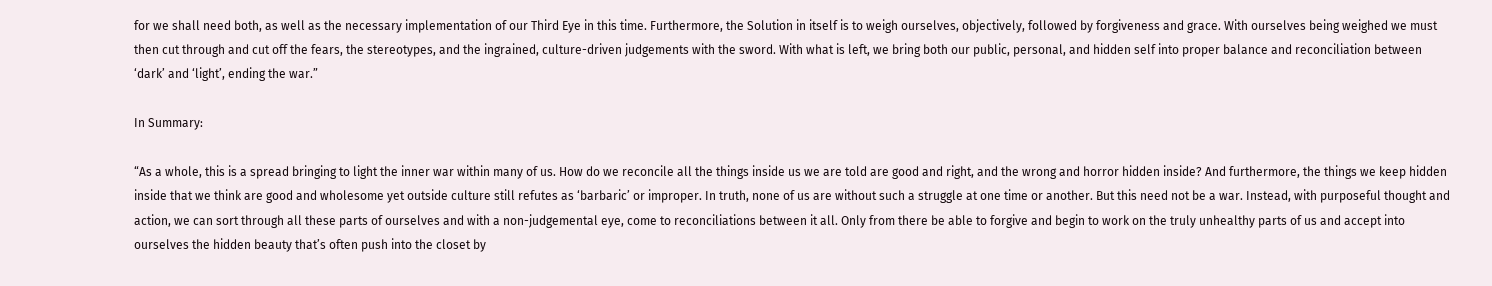for we shall need both, as well as the necessary implementation of our Third Eye in this time. Furthermore, the Solution in itself is to weigh ourselves, objectively, followed by forgiveness and grace. With ourselves being weighed we must then cut through and cut off the fears, the stereotypes, and the ingrained, culture-driven judgements with the sword. With what is left, we bring both our public, personal, and hidden self into proper balance and reconciliation between ‘dark’ and ‘light’, ending the war.”

In Summary:

“As a whole, this is a spread bringing to light the inner war within many of us. How do we reconcile all the things inside us we are told are good and right, and the wrong and horror hidden inside? And furthermore, the things we keep hidden inside that we think are good and wholesome yet outside culture still refutes as ‘barbaric’ or improper. In truth, none of us are without such a struggle at one time or another. But this need not be a war. Instead, with purposeful thought and action, we can sort through all these parts of ourselves and with a non-judgemental eye, come to reconciliations between it all. Only from there be able to forgive and begin to work on the truly unhealthy parts of us and accept into ourselves the hidden beauty that’s often push into the closet by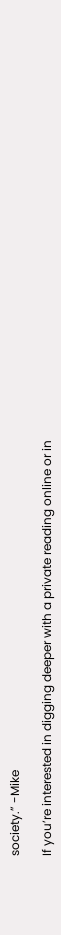society.” -Mike

If you’re interested in digging deeper with a private reading online or in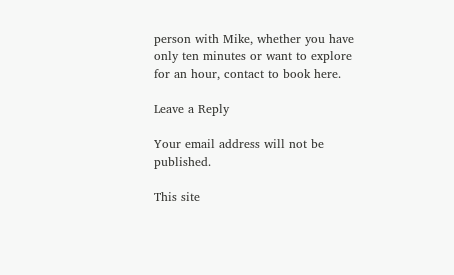person with Mike, whether you have only ten minutes or want to explore for an hour, contact to book here.

Leave a Reply

Your email address will not be published.

This site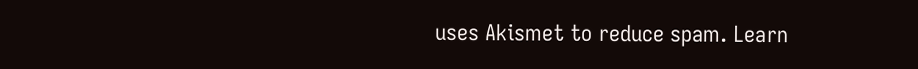uses Akismet to reduce spam. Learn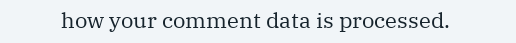how your comment data is processed.